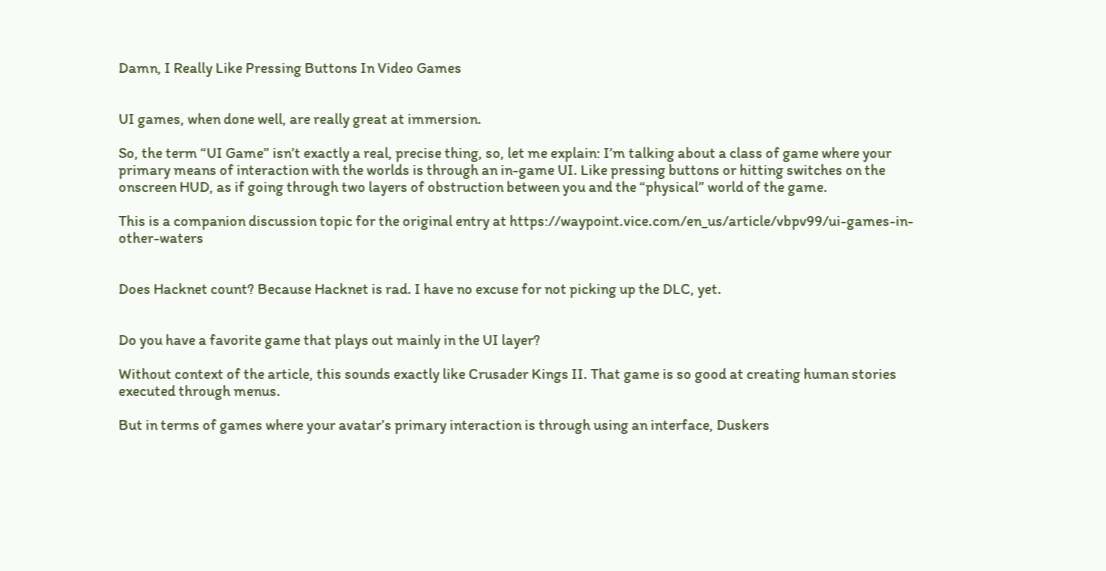Damn, I Really Like Pressing Buttons In Video Games


UI games, when done well, are really great at immersion.

So, the term “UI Game” isn’t exactly a real, precise thing, so, let me explain: I’m talking about a class of game where your primary means of interaction with the worlds is through an in-game UI. Like pressing buttons or hitting switches on the onscreen HUD, as if going through two layers of obstruction between you and the “physical” world of the game.

This is a companion discussion topic for the original entry at https://waypoint.vice.com/en_us/article/vbpv99/ui-games-in-other-waters


Does Hacknet count? Because Hacknet is rad. I have no excuse for not picking up the DLC, yet.


Do you have a favorite game that plays out mainly in the UI layer?

Without context of the article, this sounds exactly like Crusader Kings II. That game is so good at creating human stories executed through menus.

But in terms of games where your avatar’s primary interaction is through using an interface, Duskers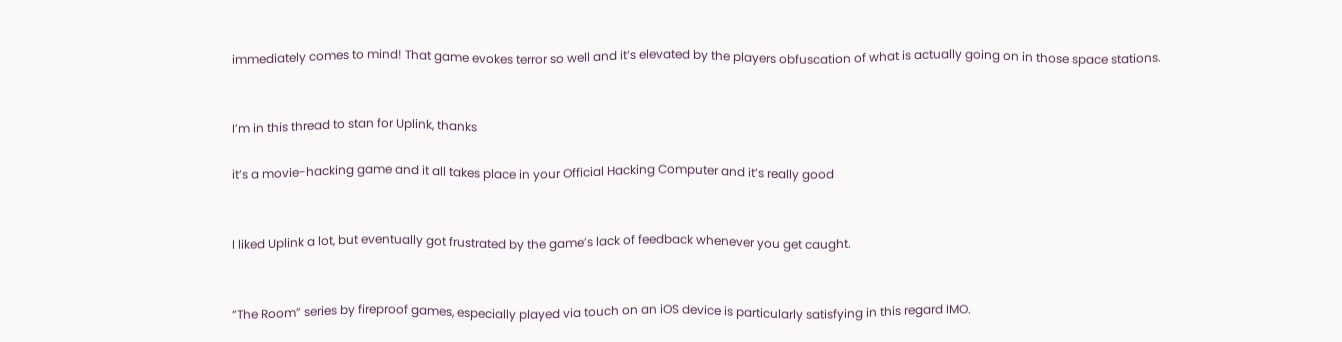immediately comes to mind! That game evokes terror so well and it’s elevated by the players obfuscation of what is actually going on in those space stations.


I’m in this thread to stan for Uplink, thanks

it’s a movie-hacking game and it all takes place in your Official Hacking Computer and it’s really good


I liked Uplink a lot, but eventually got frustrated by the game’s lack of feedback whenever you get caught.


“The Room” series by fireproof games, especially played via touch on an iOS device is particularly satisfying in this regard IMO.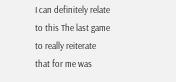I can definitely relate to this The last game to really reiterate that for me was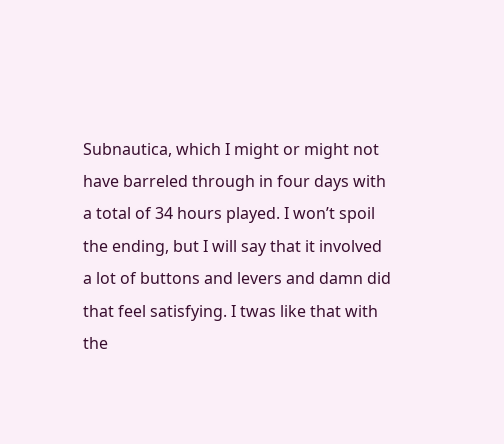Subnautica, which I might or might not have barreled through in four days with a total of 34 hours played. I won’t spoil the ending, but I will say that it involved a lot of buttons and levers and damn did that feel satisfying. I twas like that with the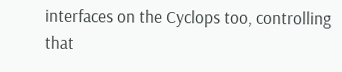interfaces on the Cyclops too, controlling that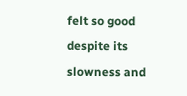felt so good despite its slowness and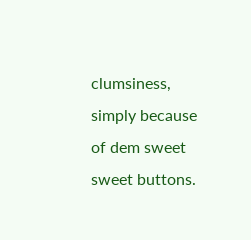clumsiness, simply because of dem sweet sweet buttons.